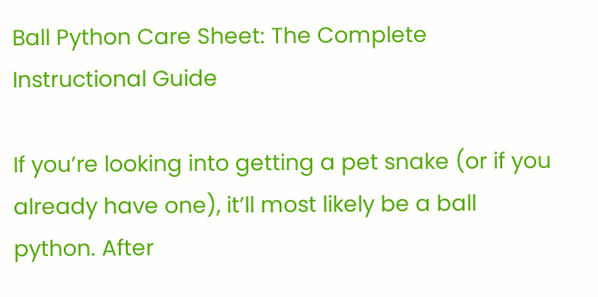Ball Python Care Sheet: The Complete Instructional Guide

If you’re looking into getting a pet snake (or if you already have one), it’ll most likely be a ball python. After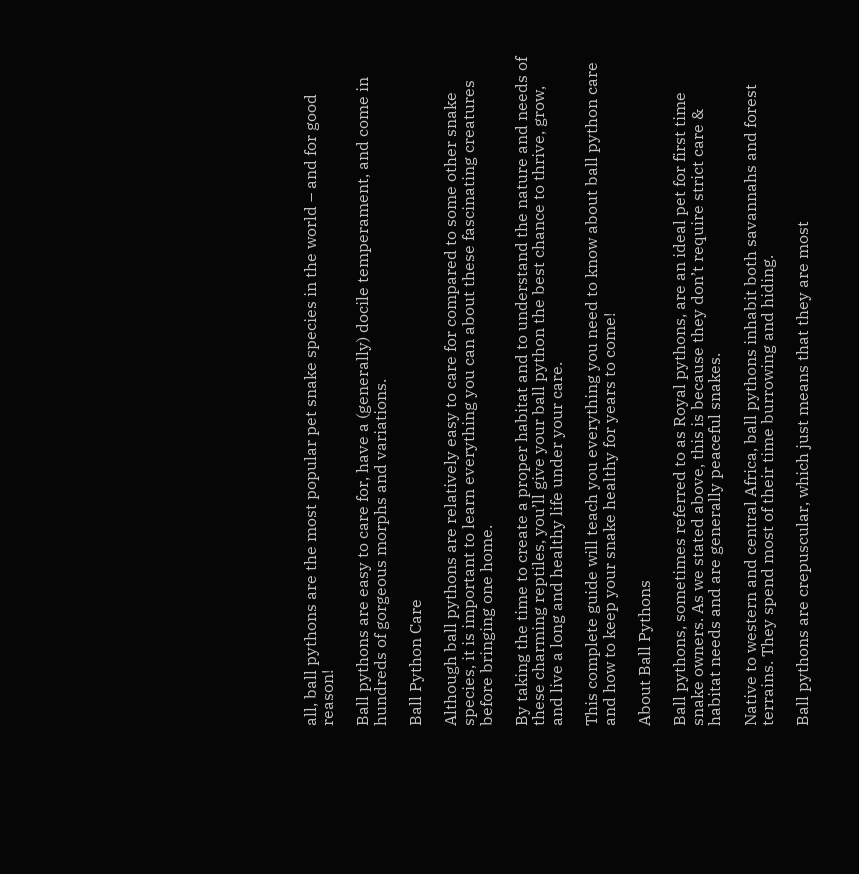all, ball pythons are the most popular pet snake species in the world – and for good reason!

Ball pythons are easy to care for, have a (generally) docile temperament, and come in hundreds of gorgeous morphs and variations.

Ball Python Care

Although ball pythons are relatively easy to care for compared to some other snake species, it is important to learn everything you can about these fascinating creatures before bringing one home.

By taking the time to create a proper habitat and to understand the nature and needs of these charming reptiles, you’ll give your ball python the best chance to thrive, grow, and live a long and healthy life under your care.

This complete guide will teach you everything you need to know about ball python care and how to keep your snake healthy for years to come!

About Ball Pythons

Ball pythons, sometimes referred to as Royal pythons, are an ideal pet for first time snake owners. As we stated above, this is because they don’t require strict care & habitat needs and are generally peaceful snakes.

Native to western and central Africa, ball pythons inhabit both savannahs and forest terrains. They spend most of their time burrowing and hiding.

Ball pythons are crepuscular, which just means that they are most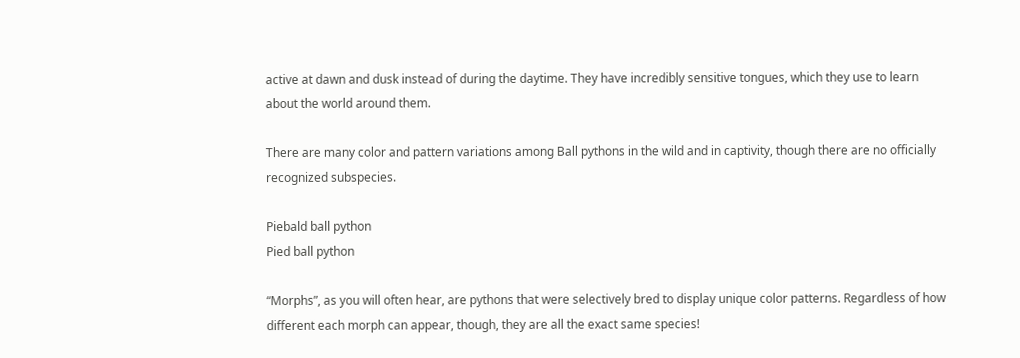active at dawn and dusk instead of during the daytime. They have incredibly sensitive tongues, which they use to learn about the world around them.

There are many color and pattern variations among Ball pythons in the wild and in captivity, though there are no officially recognized subspecies.

Piebald ball python
Pied ball python

“Morphs”, as you will often hear, are pythons that were selectively bred to display unique color patterns. Regardless of how different each morph can appear, though, they are all the exact same species!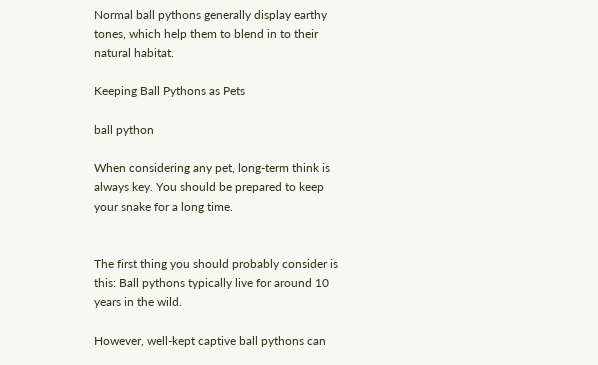Normal ball pythons generally display earthy tones, which help them to blend in to their natural habitat.

Keeping Ball Pythons as Pets

ball python

When considering any pet, long-term think is always key. You should be prepared to keep your snake for a long time.


The first thing you should probably consider is this: Ball pythons typically live for around 10 years in the wild.

However, well-kept captive ball pythons can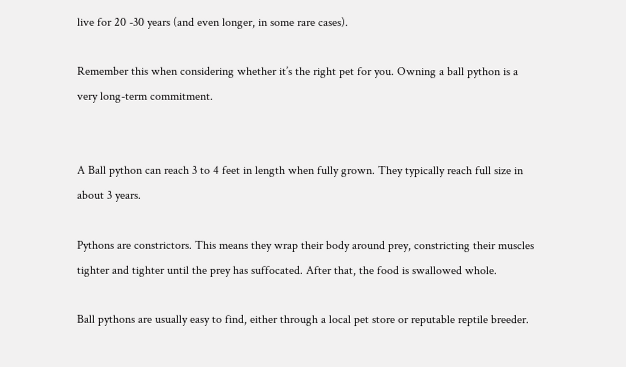live for 20 -30 years (and even longer, in some rare cases).

Remember this when considering whether it’s the right pet for you. Owning a ball python is a very long-term commitment.


A Ball python can reach 3 to 4 feet in length when fully grown. They typically reach full size in about 3 years.

Pythons are constrictors. This means they wrap their body around prey, constricting their muscles tighter and tighter until the prey has suffocated. After that, the food is swallowed whole.

Ball pythons are usually easy to find, either through a local pet store or reputable reptile breeder.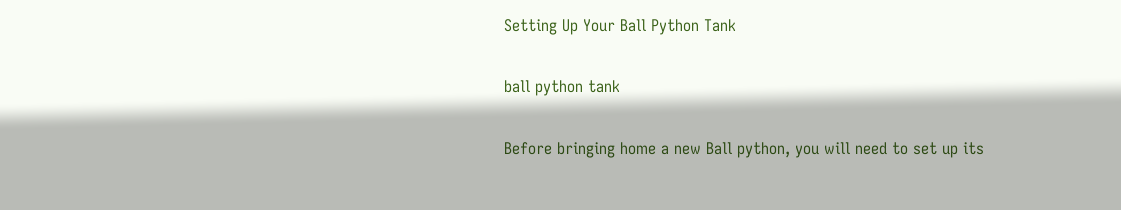Setting Up Your Ball Python Tank

ball python tank

Before bringing home a new Ball python, you will need to set up its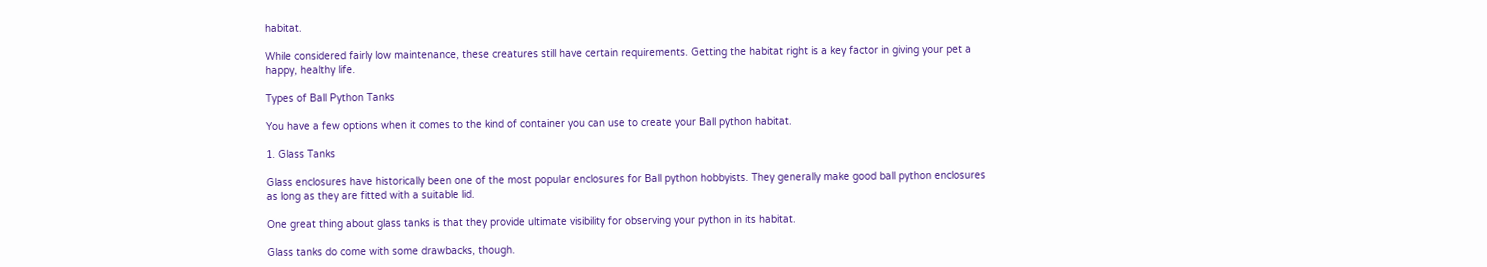habitat.

While considered fairly low maintenance, these creatures still have certain requirements. Getting the habitat right is a key factor in giving your pet a happy, healthy life.

Types of Ball Python Tanks

You have a few options when it comes to the kind of container you can use to create your Ball python habitat.

1. Glass Tanks

Glass enclosures have historically been one of the most popular enclosures for Ball python hobbyists. They generally make good ball python enclosures as long as they are fitted with a suitable lid.

One great thing about glass tanks is that they provide ultimate visibility for observing your python in its habitat.

Glass tanks do come with some drawbacks, though.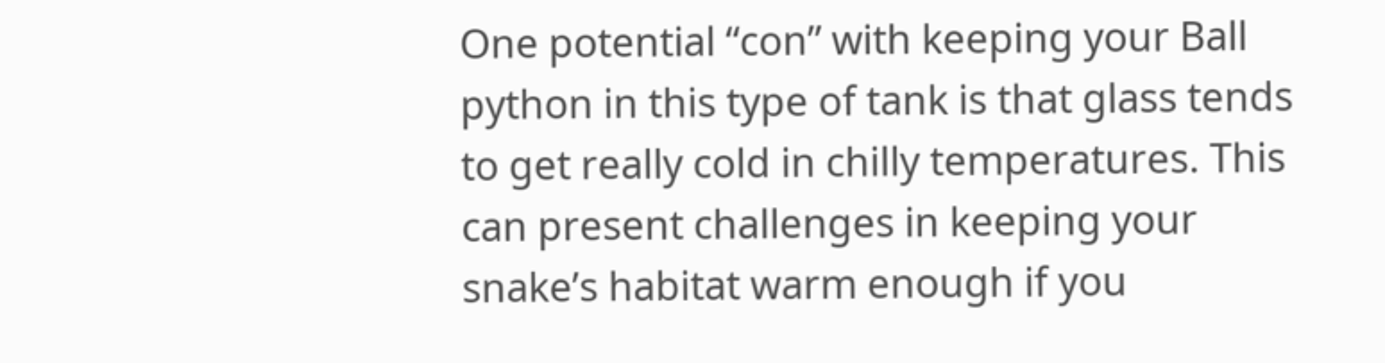One potential “con” with keeping your Ball python in this type of tank is that glass tends to get really cold in chilly temperatures. This can present challenges in keeping your snake’s habitat warm enough if you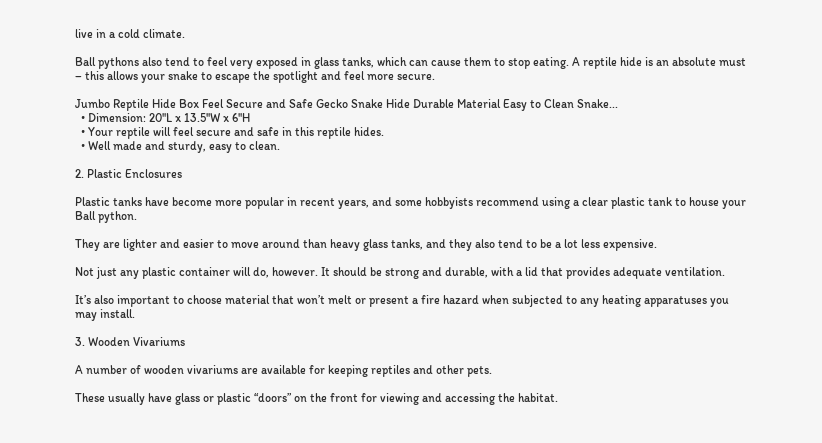live in a cold climate.

Ball pythons also tend to feel very exposed in glass tanks, which can cause them to stop eating. A reptile hide is an absolute must – this allows your snake to escape the spotlight and feel more secure.

Jumbo Reptile Hide Box Feel Secure and Safe Gecko Snake Hide Durable Material Easy to Clean Snake...
  • Dimension: 20''L x 13.5''W x 6''H
  • Your reptile will feel secure and safe in this reptile hides.
  • Well made and sturdy, easy to clean.

2. Plastic Enclosures

Plastic tanks have become more popular in recent years, and some hobbyists recommend using a clear plastic tank to house your Ball python.

They are lighter and easier to move around than heavy glass tanks, and they also tend to be a lot less expensive.

Not just any plastic container will do, however. It should be strong and durable, with a lid that provides adequate ventilation.

It’s also important to choose material that won’t melt or present a fire hazard when subjected to any heating apparatuses you may install.

3. Wooden Vivariums

A number of wooden vivariums are available for keeping reptiles and other pets.

These usually have glass or plastic “doors” on the front for viewing and accessing the habitat.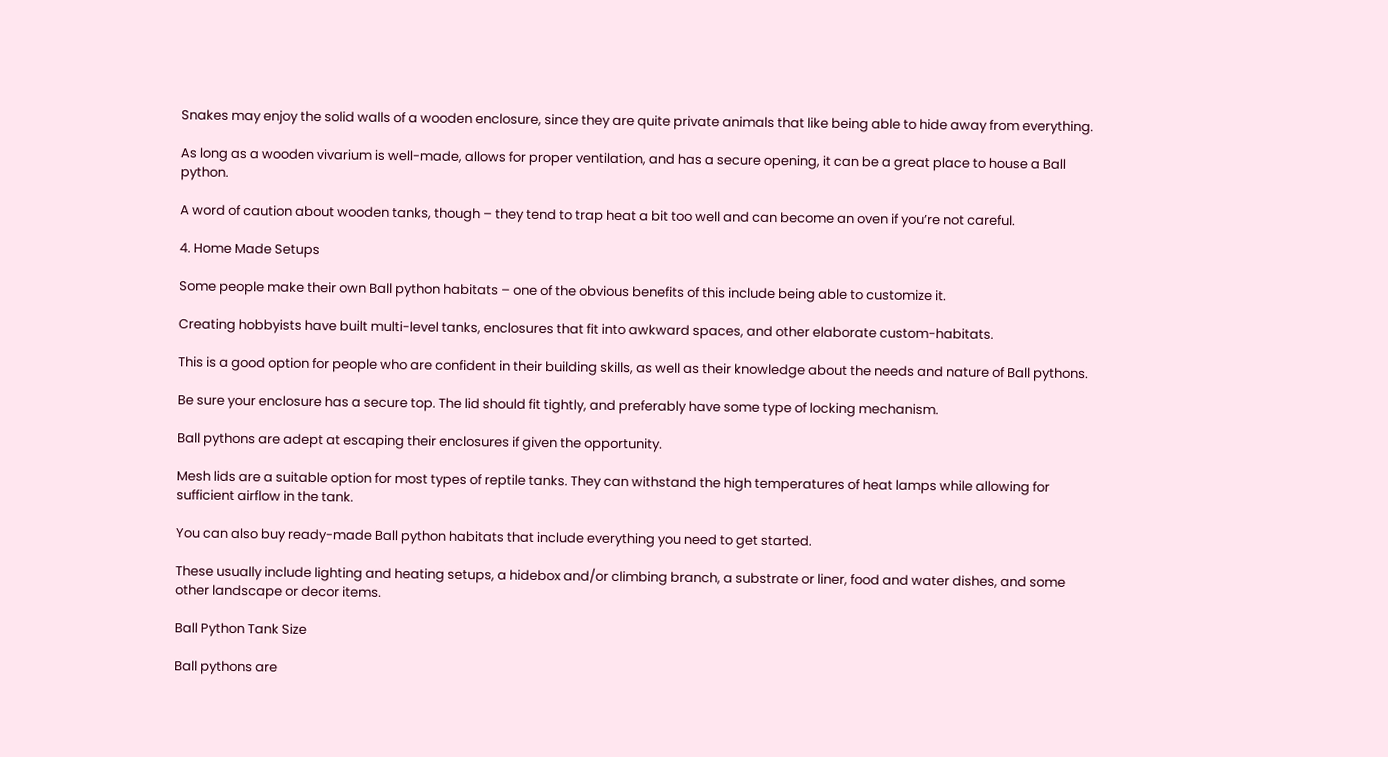Snakes may enjoy the solid walls of a wooden enclosure, since they are quite private animals that like being able to hide away from everything.

As long as a wooden vivarium is well-made, allows for proper ventilation, and has a secure opening, it can be a great place to house a Ball python.

A word of caution about wooden tanks, though – they tend to trap heat a bit too well and can become an oven if you’re not careful.

4. Home Made Setups

Some people make their own Ball python habitats – one of the obvious benefits of this include being able to customize it.

Creating hobbyists have built multi-level tanks, enclosures that fit into awkward spaces, and other elaborate custom-habitats.

This is a good option for people who are confident in their building skills, as well as their knowledge about the needs and nature of Ball pythons.

Be sure your enclosure has a secure top. The lid should fit tightly, and preferably have some type of locking mechanism.

Ball pythons are adept at escaping their enclosures if given the opportunity.

Mesh lids are a suitable option for most types of reptile tanks. They can withstand the high temperatures of heat lamps while allowing for sufficient airflow in the tank.

You can also buy ready-made Ball python habitats that include everything you need to get started.

These usually include lighting and heating setups, a hidebox and/or climbing branch, a substrate or liner, food and water dishes, and some other landscape or decor items.

Ball Python Tank Size

Ball pythons are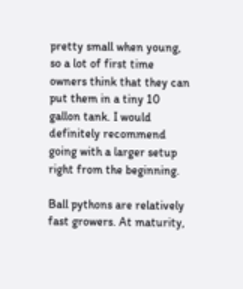pretty small when young, so a lot of first time owners think that they can put them in a tiny 10 gallon tank. I would definitely recommend going with a larger setup right from the beginning.

Ball pythons are relatively fast growers. At maturity,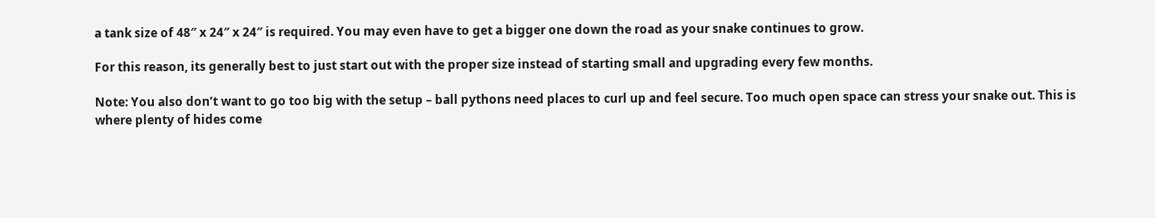a tank size of 48″ x 24″ x 24″ is required. You may even have to get a bigger one down the road as your snake continues to grow.

For this reason, its generally best to just start out with the proper size instead of starting small and upgrading every few months.

Note: You also don’t want to go too big with the setup – ball pythons need places to curl up and feel secure. Too much open space can stress your snake out. This is where plenty of hides come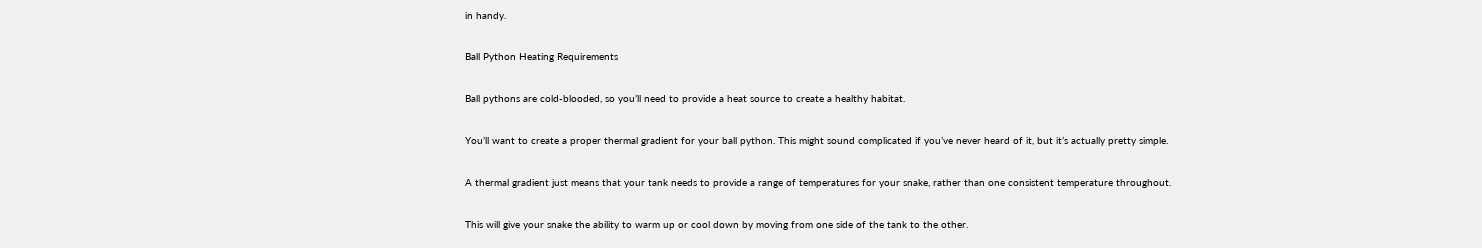in handy.

Ball Python Heating Requirements

Ball pythons are cold-blooded, so you’ll need to provide a heat source to create a healthy habitat.

You’ll want to create a proper thermal gradient for your ball python. This might sound complicated if you’ve never heard of it, but it’s actually pretty simple.

A thermal gradient just means that your tank needs to provide a range of temperatures for your snake, rather than one consistent temperature throughout.

This will give your snake the ability to warm up or cool down by moving from one side of the tank to the other.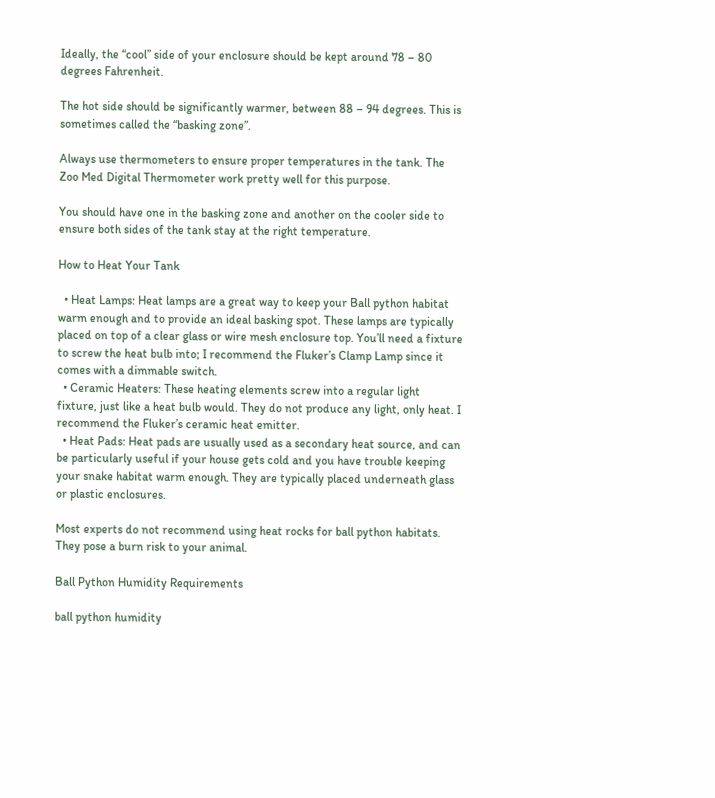Ideally, the “cool” side of your enclosure should be kept around 78 – 80 degrees Fahrenheit.

The hot side should be significantly warmer, between 88 – 94 degrees. This is sometimes called the “basking zone”.

Always use thermometers to ensure proper temperatures in the tank. The Zoo Med Digital Thermometer work pretty well for this purpose.

You should have one in the basking zone and another on the cooler side to ensure both sides of the tank stay at the right temperature.

How to Heat Your Tank

  • Heat Lamps: Heat lamps are a great way to keep your Ball python habitat warm enough and to provide an ideal basking spot. These lamps are typically placed on top of a clear glass or wire mesh enclosure top. You’ll need a fixture to screw the heat bulb into; I recommend the Fluker’s Clamp Lamp since it comes with a dimmable switch.
  • Ceramic Heaters: These heating elements screw into a regular light fixture, just like a heat bulb would. They do not produce any light, only heat. I recommend the Fluker’s ceramic heat emitter.
  • Heat Pads: Heat pads are usually used as a secondary heat source, and can be particularly useful if your house gets cold and you have trouble keeping your snake habitat warm enough. They are typically placed underneath glass or plastic enclosures.

Most experts do not recommend using heat rocks for ball python habitats. They pose a burn risk to your animal.

Ball Python Humidity Requirements

ball python humidity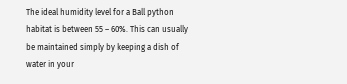The ideal humidity level for a Ball python habitat is between 55 – 60%. This can usually be maintained simply by keeping a dish of water in your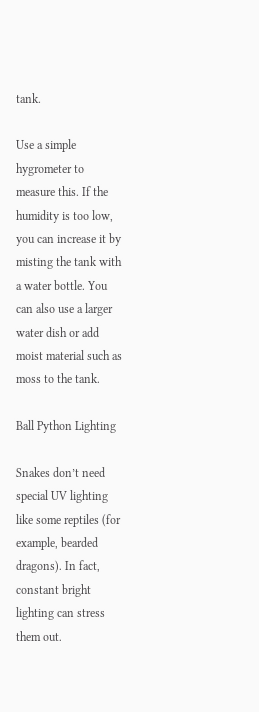tank.

Use a simple hygrometer to measure this. If the humidity is too low, you can increase it by misting the tank with a water bottle. You can also use a larger water dish or add moist material such as moss to the tank.

Ball Python Lighting

Snakes don’t need special UV lighting like some reptiles (for example, bearded dragons). In fact, constant bright lighting can stress them out.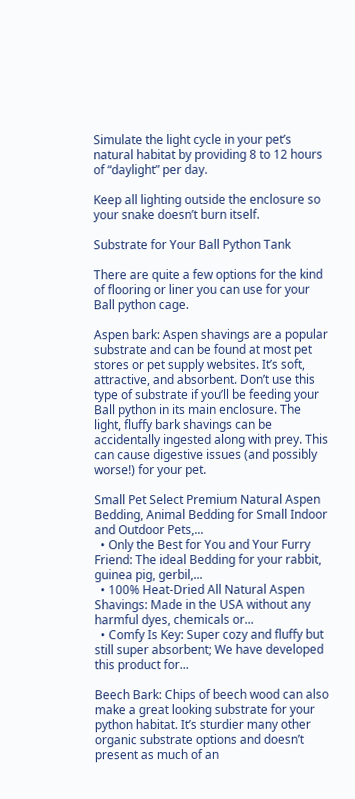Simulate the light cycle in your pet’s natural habitat by providing 8 to 12 hours of “daylight” per day.

Keep all lighting outside the enclosure so your snake doesn’t burn itself.

Substrate for Your Ball Python Tank

There are quite a few options for the kind of flooring or liner you can use for your Ball python cage.

Aspen bark: Aspen shavings are a popular substrate and can be found at most pet stores or pet supply websites. It’s soft, attractive, and absorbent. Don’t use this type of substrate if you’ll be feeding your Ball python in its main enclosure. The light, fluffy bark shavings can be accidentally ingested along with prey. This can cause digestive issues (and possibly worse!) for your pet.

Small Pet Select Premium Natural Aspen Bedding, Animal Bedding for Small Indoor and Outdoor Pets,...
  • Only the Best for You and Your Furry Friend: The ideal Bedding for your rabbit, guinea pig, gerbil,...
  • 100% Heat-Dried All Natural Aspen Shavings: Made in the USA without any harmful dyes, chemicals or...
  • Comfy Is Key: Super cozy and fluffy but still super absorbent; We have developed this product for...

Beech Bark: Chips of beech wood can also make a great looking substrate for your python habitat. It’s sturdier many other organic substrate options and doesn’t present as much of an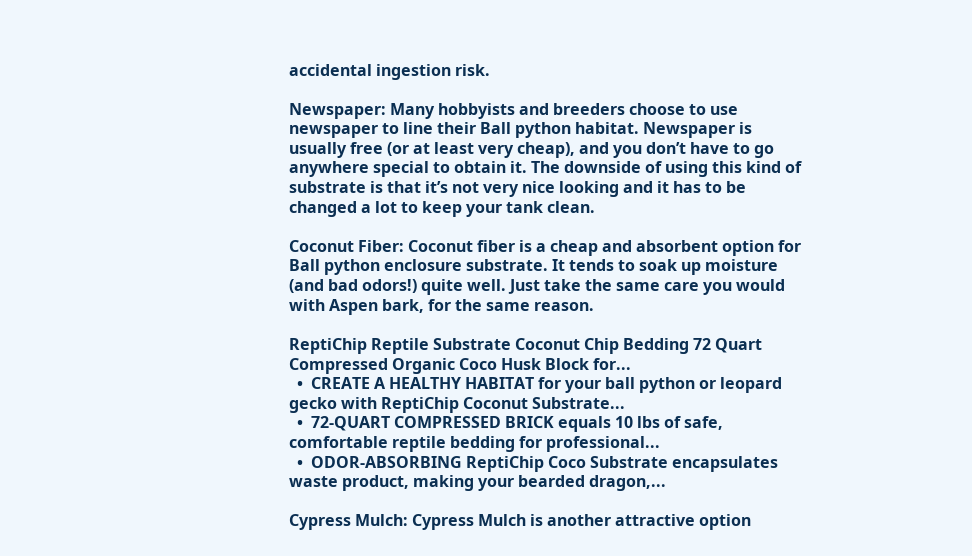accidental ingestion risk.

Newspaper: Many hobbyists and breeders choose to use newspaper to line their Ball python habitat. Newspaper is usually free (or at least very cheap), and you don’t have to go anywhere special to obtain it. The downside of using this kind of substrate is that it’s not very nice looking and it has to be changed a lot to keep your tank clean.

Coconut Fiber: Coconut fiber is a cheap and absorbent option for Ball python enclosure substrate. It tends to soak up moisture (and bad odors!) quite well. Just take the same care you would with Aspen bark, for the same reason.

ReptiChip Reptile Substrate Coconut Chip Bedding 72 Quart Compressed Organic Coco Husk Block for...
  •  CREATE A HEALTHY HABITAT for your ball python or leopard gecko with ReptiChip Coconut Substrate...
  •  72-QUART COMPRESSED BRICK equals 10 lbs of safe, comfortable reptile bedding for professional...
  •  ODOR-ABSORBING ReptiChip Coco Substrate encapsulates waste product, making your bearded dragon,...

Cypress Mulch: Cypress Mulch is another attractive option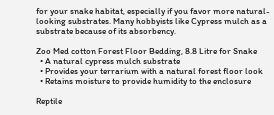for your snake habitat, especially if you favor more natural-looking substrates. Many hobbyists like Cypress mulch as a substrate because of its absorbency.

Zoo Med cotton Forest Floor Bedding, 8.8 Litre for Snake
  • A natural cypress mulch substrate
  • Provides your terrarium with a natural forest floor look
  • Retains moisture to provide humidity to the enclosure

Reptile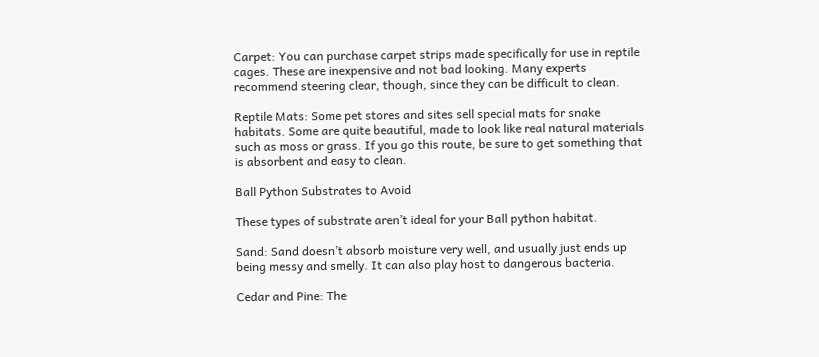Carpet: You can purchase carpet strips made specifically for use in reptile cages. These are inexpensive and not bad looking. Many experts recommend steering clear, though, since they can be difficult to clean.

Reptile Mats: Some pet stores and sites sell special mats for snake habitats. Some are quite beautiful, made to look like real natural materials such as moss or grass. If you go this route, be sure to get something that is absorbent and easy to clean.

Ball Python Substrates to Avoid

These types of substrate aren’t ideal for your Ball python habitat.

Sand: Sand doesn’t absorb moisture very well, and usually just ends up being messy and smelly. It can also play host to dangerous bacteria.

Cedar and Pine: The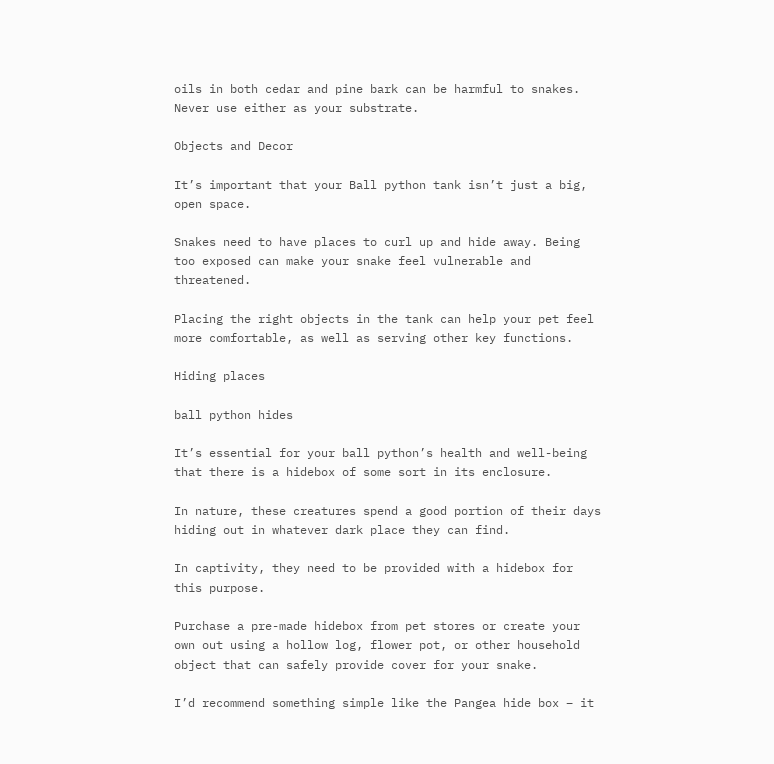oils in both cedar and pine bark can be harmful to snakes. Never use either as your substrate.

Objects and Decor

It’s important that your Ball python tank isn’t just a big, open space.

Snakes need to have places to curl up and hide away. Being too exposed can make your snake feel vulnerable and threatened.

Placing the right objects in the tank can help your pet feel more comfortable, as well as serving other key functions.

Hiding places

ball python hides

It’s essential for your ball python’s health and well-being that there is a hidebox of some sort in its enclosure.

In nature, these creatures spend a good portion of their days hiding out in whatever dark place they can find.

In captivity, they need to be provided with a hidebox for this purpose.

Purchase a pre-made hidebox from pet stores or create your own out using a hollow log, flower pot, or other household object that can safely provide cover for your snake.

I’d recommend something simple like the Pangea hide box – it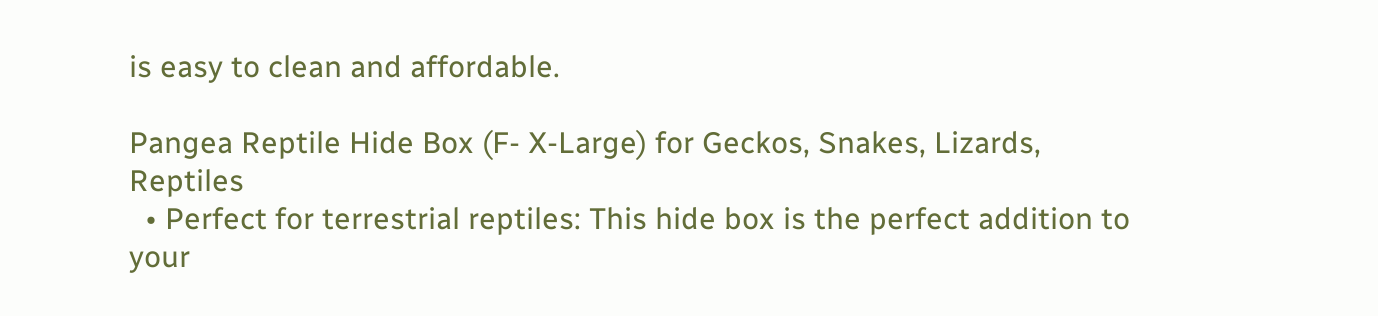is easy to clean and affordable.

Pangea Reptile Hide Box (F- X-Large) for Geckos, Snakes, Lizards, Reptiles
  • Perfect for terrestrial reptiles: This hide box is the perfect addition to your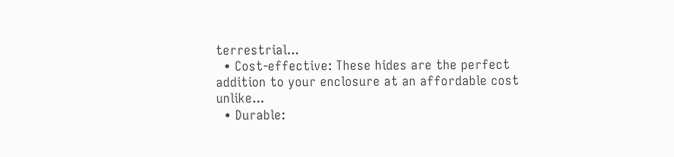terrestrial...
  • Cost-effective: These hides are the perfect addition to your enclosure at an affordable cost unlike...
  • Durable: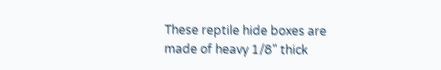These reptile hide boxes are made of heavy 1/8" thick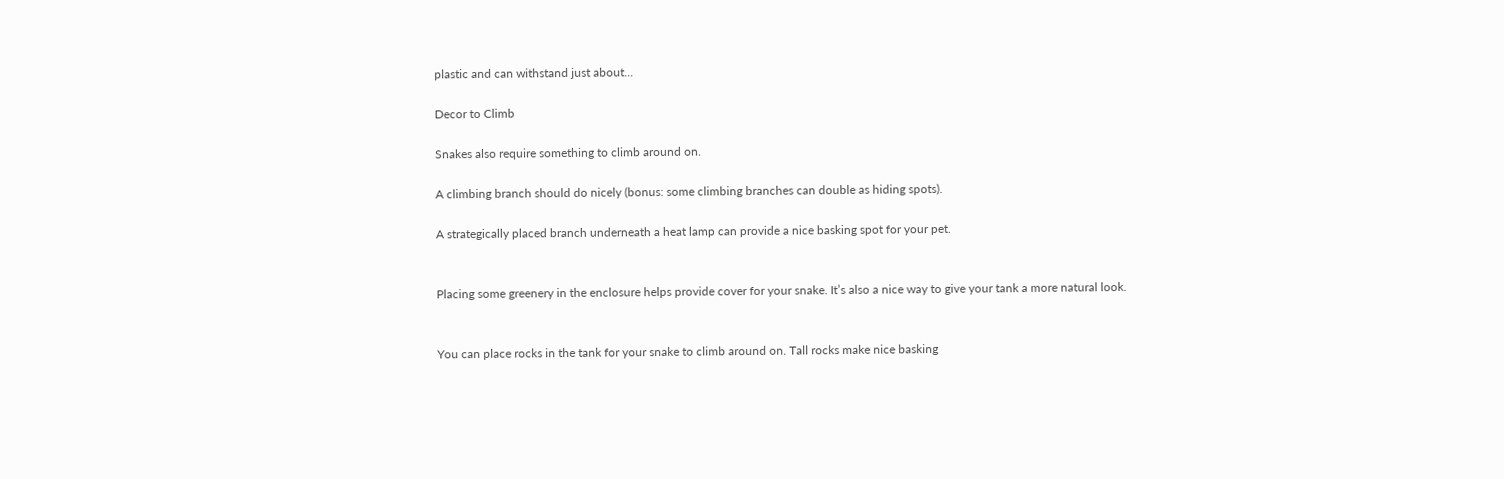plastic and can withstand just about...

Decor to Climb

Snakes also require something to climb around on.

A climbing branch should do nicely (bonus: some climbing branches can double as hiding spots).

A strategically placed branch underneath a heat lamp can provide a nice basking spot for your pet.


Placing some greenery in the enclosure helps provide cover for your snake. It’s also a nice way to give your tank a more natural look.


You can place rocks in the tank for your snake to climb around on. Tall rocks make nice basking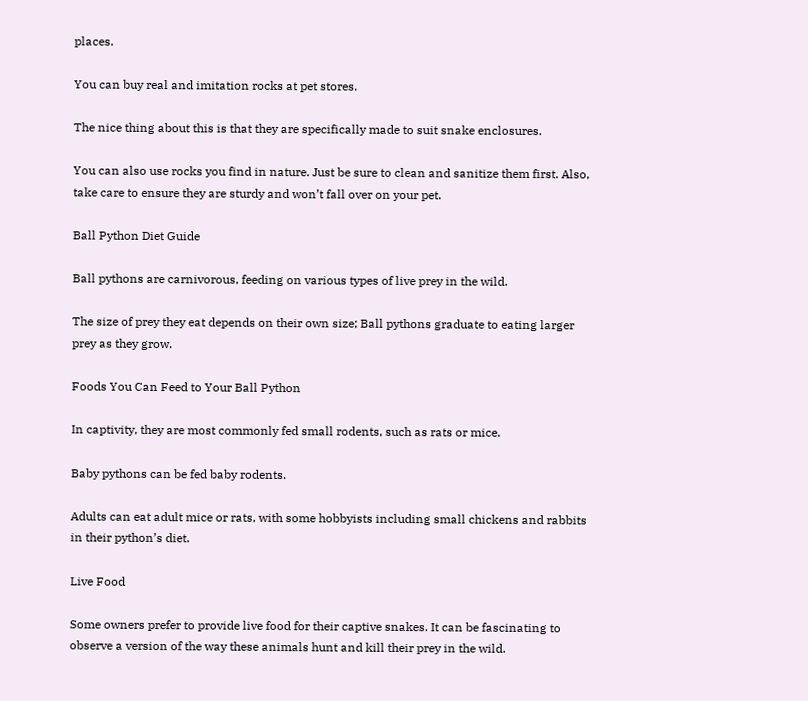places.

You can buy real and imitation rocks at pet stores.

The nice thing about this is that they are specifically made to suit snake enclosures.

You can also use rocks you find in nature. Just be sure to clean and sanitize them first. Also, take care to ensure they are sturdy and won’t fall over on your pet.

Ball Python Diet Guide

Ball pythons are carnivorous, feeding on various types of live prey in the wild.

The size of prey they eat depends on their own size; Ball pythons graduate to eating larger prey as they grow.

Foods You Can Feed to Your Ball Python

In captivity, they are most commonly fed small rodents, such as rats or mice.

Baby pythons can be fed baby rodents.

Adults can eat adult mice or rats, with some hobbyists including small chickens and rabbits in their python’s diet.

Live Food

Some owners prefer to provide live food for their captive snakes. It can be fascinating to observe a version of the way these animals hunt and kill their prey in the wild.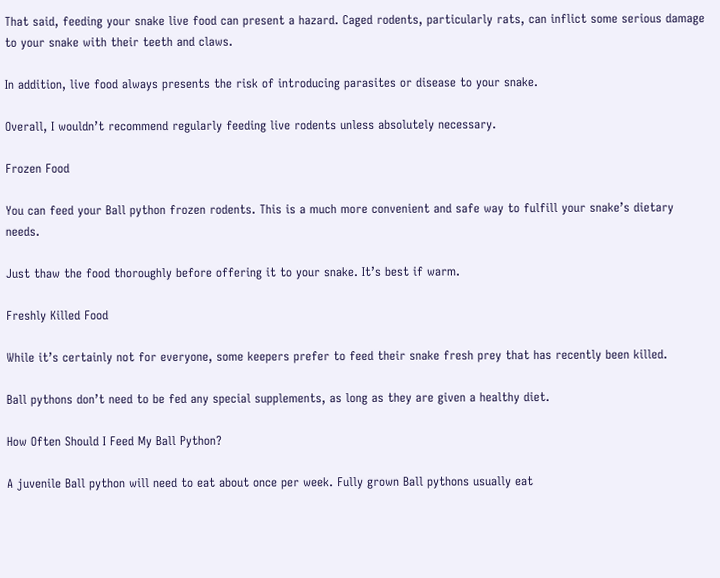That said, feeding your snake live food can present a hazard. Caged rodents, particularly rats, can inflict some serious damage to your snake with their teeth and claws.

In addition, live food always presents the risk of introducing parasites or disease to your snake.

Overall, I wouldn’t recommend regularly feeding live rodents unless absolutely necessary.

Frozen Food

You can feed your Ball python frozen rodents. This is a much more convenient and safe way to fulfill your snake’s dietary needs.

Just thaw the food thoroughly before offering it to your snake. It’s best if warm.

Freshly Killed Food

While it’s certainly not for everyone, some keepers prefer to feed their snake fresh prey that has recently been killed.

Ball pythons don’t need to be fed any special supplements, as long as they are given a healthy diet.

How Often Should I Feed My Ball Python?

A juvenile Ball python will need to eat about once per week. Fully grown Ball pythons usually eat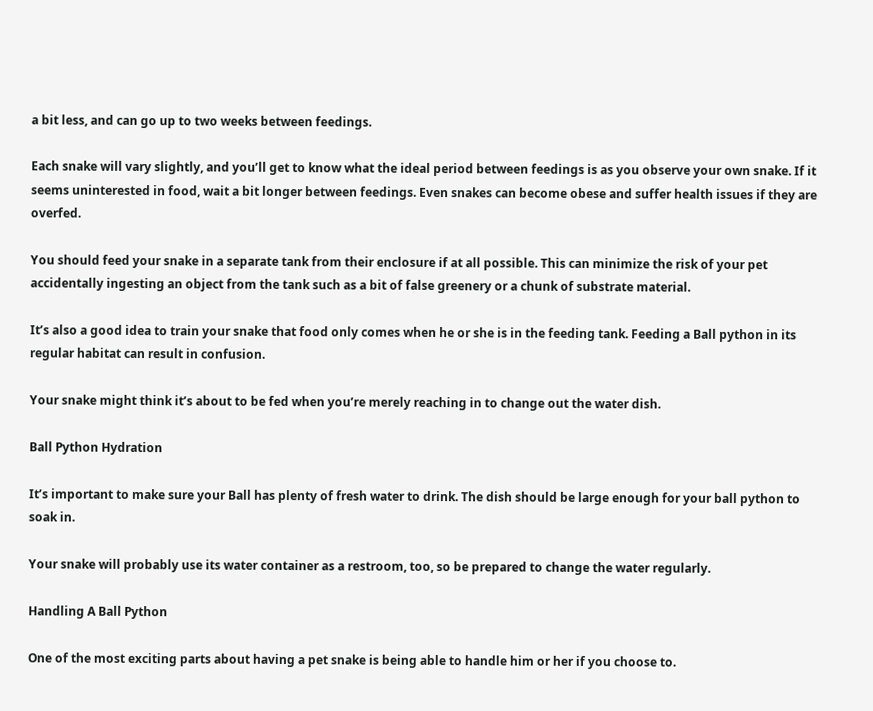a bit less, and can go up to two weeks between feedings.

Each snake will vary slightly, and you’ll get to know what the ideal period between feedings is as you observe your own snake. If it seems uninterested in food, wait a bit longer between feedings. Even snakes can become obese and suffer health issues if they are overfed.

You should feed your snake in a separate tank from their enclosure if at all possible. This can minimize the risk of your pet accidentally ingesting an object from the tank such as a bit of false greenery or a chunk of substrate material.

It’s also a good idea to train your snake that food only comes when he or she is in the feeding tank. Feeding a Ball python in its regular habitat can result in confusion.

Your snake might think it’s about to be fed when you’re merely reaching in to change out the water dish.

Ball Python Hydration

It’s important to make sure your Ball has plenty of fresh water to drink. The dish should be large enough for your ball python to soak in.

Your snake will probably use its water container as a restroom, too, so be prepared to change the water regularly.

Handling A Ball Python

One of the most exciting parts about having a pet snake is being able to handle him or her if you choose to.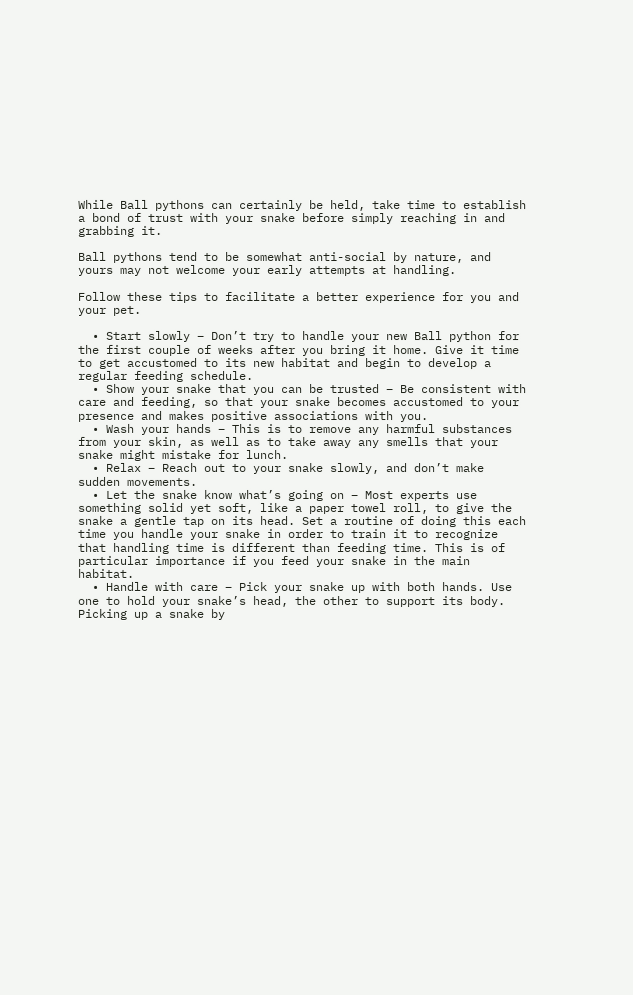While Ball pythons can certainly be held, take time to establish a bond of trust with your snake before simply reaching in and grabbing it.

Ball pythons tend to be somewhat anti-social by nature, and yours may not welcome your early attempts at handling.

Follow these tips to facilitate a better experience for you and your pet.

  • Start slowly – Don’t try to handle your new Ball python for the first couple of weeks after you bring it home. Give it time to get accustomed to its new habitat and begin to develop a regular feeding schedule.
  • Show your snake that you can be trusted – Be consistent with care and feeding, so that your snake becomes accustomed to your presence and makes positive associations with you.
  • Wash your hands – This is to remove any harmful substances from your skin, as well as to take away any smells that your snake might mistake for lunch.
  • Relax – Reach out to your snake slowly, and don’t make sudden movements.
  • Let the snake know what’s going on – Most experts use something solid yet soft, like a paper towel roll, to give the snake a gentle tap on its head. Set a routine of doing this each time you handle your snake in order to train it to recognize that handling time is different than feeding time. This is of particular importance if you feed your snake in the main habitat.
  • Handle with care – Pick your snake up with both hands. Use one to hold your snake’s head, the other to support its body. Picking up a snake by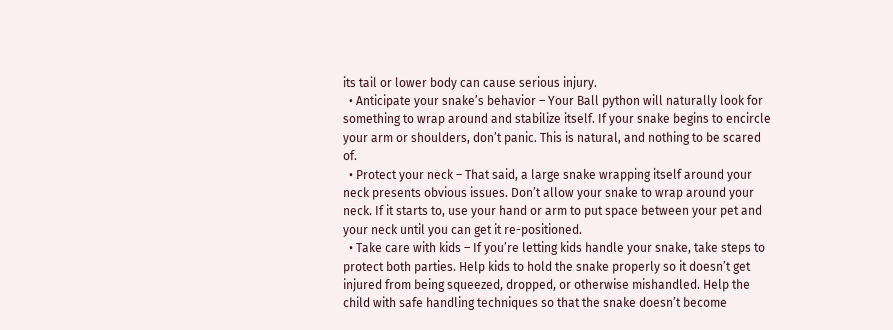its tail or lower body can cause serious injury.
  • Anticipate your snake’s behavior – Your Ball python will naturally look for something to wrap around and stabilize itself. If your snake begins to encircle your arm or shoulders, don’t panic. This is natural, and nothing to be scared of.
  • Protect your neck – That said, a large snake wrapping itself around your neck presents obvious issues. Don’t allow your snake to wrap around your neck. If it starts to, use your hand or arm to put space between your pet and your neck until you can get it re-positioned.
  • Take care with kids – If you’re letting kids handle your snake, take steps to protect both parties. Help kids to hold the snake properly so it doesn’t get injured from being squeezed, dropped, or otherwise mishandled. Help the child with safe handling techniques so that the snake doesn’t become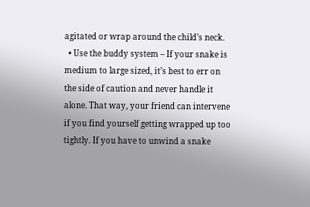agitated or wrap around the child’s neck.
  • Use the buddy system – If your snake is medium to large sized, it’s best to err on the side of caution and never handle it alone. That way, your friend can intervene if you find yourself getting wrapped up too tightly. If you have to unwind a snake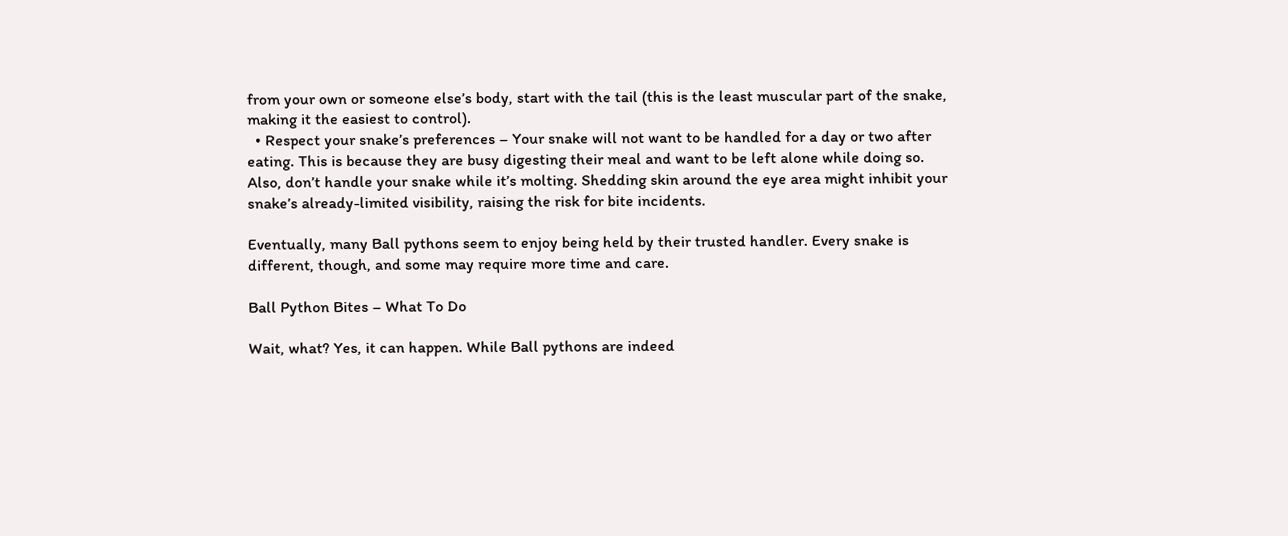from your own or someone else’s body, start with the tail (this is the least muscular part of the snake, making it the easiest to control).
  • Respect your snake’s preferences – Your snake will not want to be handled for a day or two after eating. This is because they are busy digesting their meal and want to be left alone while doing so. Also, don’t handle your snake while it’s molting. Shedding skin around the eye area might inhibit your snake’s already-limited visibility, raising the risk for bite incidents.

Eventually, many Ball pythons seem to enjoy being held by their trusted handler. Every snake is different, though, and some may require more time and care.

Ball Python Bites – What To Do

Wait, what? Yes, it can happen. While Ball pythons are indeed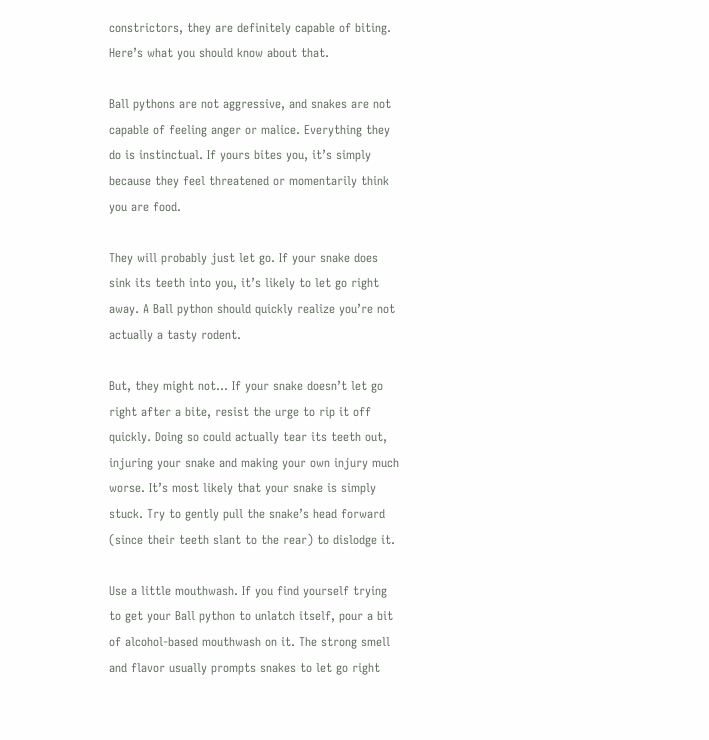constrictors, they are definitely capable of biting. Here’s what you should know about that.

Ball pythons are not aggressive, and snakes are not capable of feeling anger or malice. Everything they do is instinctual. If yours bites you, it’s simply because they feel threatened or momentarily think you are food.

They will probably just let go. If your snake does sink its teeth into you, it’s likely to let go right away. A Ball python should quickly realize you’re not actually a tasty rodent.

But, they might not… If your snake doesn’t let go right after a bite, resist the urge to rip it off quickly. Doing so could actually tear its teeth out, injuring your snake and making your own injury much worse. It’s most likely that your snake is simply stuck. Try to gently pull the snake’s head forward (since their teeth slant to the rear) to dislodge it.

Use a little mouthwash. If you find yourself trying to get your Ball python to unlatch itself, pour a bit of alcohol-based mouthwash on it. The strong smell and flavor usually prompts snakes to let go right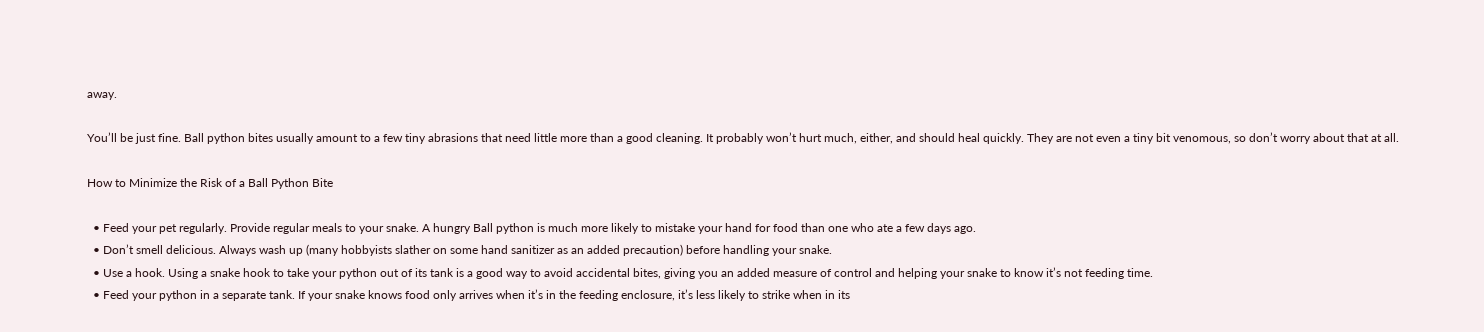away.

You’ll be just fine. Ball python bites usually amount to a few tiny abrasions that need little more than a good cleaning. It probably won’t hurt much, either, and should heal quickly. They are not even a tiny bit venomous, so don’t worry about that at all.

How to Minimize the Risk of a Ball Python Bite

  • Feed your pet regularly. Provide regular meals to your snake. A hungry Ball python is much more likely to mistake your hand for food than one who ate a few days ago.
  • Don’t smell delicious. Always wash up (many hobbyists slather on some hand sanitizer as an added precaution) before handling your snake.
  • Use a hook. Using a snake hook to take your python out of its tank is a good way to avoid accidental bites, giving you an added measure of control and helping your snake to know it’s not feeding time.
  • Feed your python in a separate tank. If your snake knows food only arrives when it’s in the feeding enclosure, it’s less likely to strike when in its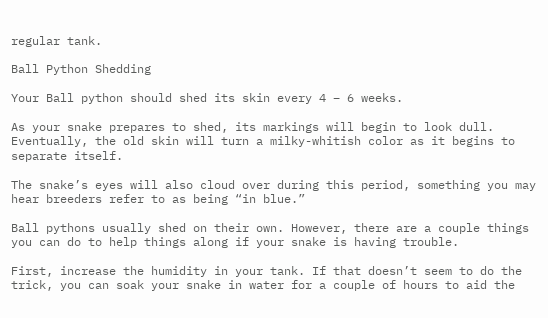regular tank.

Ball Python Shedding

Your Ball python should shed its skin every 4 – 6 weeks.

As your snake prepares to shed, its markings will begin to look dull. Eventually, the old skin will turn a milky-whitish color as it begins to separate itself.

The snake’s eyes will also cloud over during this period, something you may hear breeders refer to as being “in blue.”

Ball pythons usually shed on their own. However, there are a couple things you can do to help things along if your snake is having trouble.

First, increase the humidity in your tank. If that doesn’t seem to do the trick, you can soak your snake in water for a couple of hours to aid the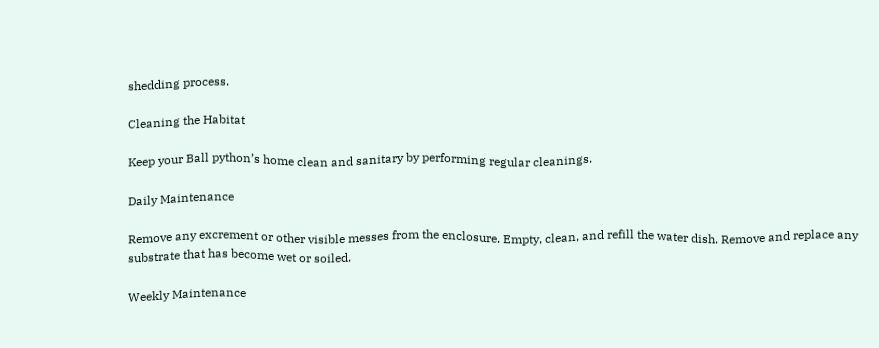shedding process.

Cleaning the Habitat

Keep your Ball python’s home clean and sanitary by performing regular cleanings.

Daily Maintenance

Remove any excrement or other visible messes from the enclosure. Empty, clean, and refill the water dish. Remove and replace any substrate that has become wet or soiled.

Weekly Maintenance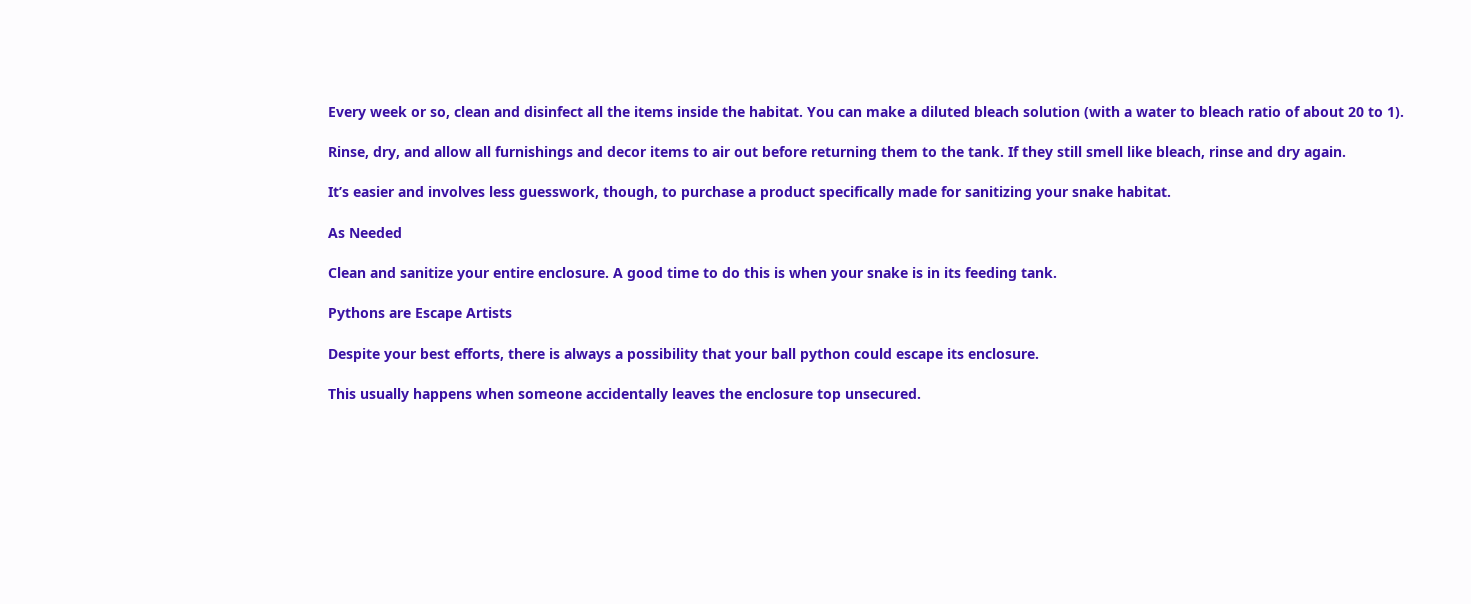Every week or so, clean and disinfect all the items inside the habitat. You can make a diluted bleach solution (with a water to bleach ratio of about 20 to 1).

Rinse, dry, and allow all furnishings and decor items to air out before returning them to the tank. If they still smell like bleach, rinse and dry again.

It’s easier and involves less guesswork, though, to purchase a product specifically made for sanitizing your snake habitat.

As Needed

Clean and sanitize your entire enclosure. A good time to do this is when your snake is in its feeding tank.

Pythons are Escape Artists

Despite your best efforts, there is always a possibility that your ball python could escape its enclosure.

This usually happens when someone accidentally leaves the enclosure top unsecured.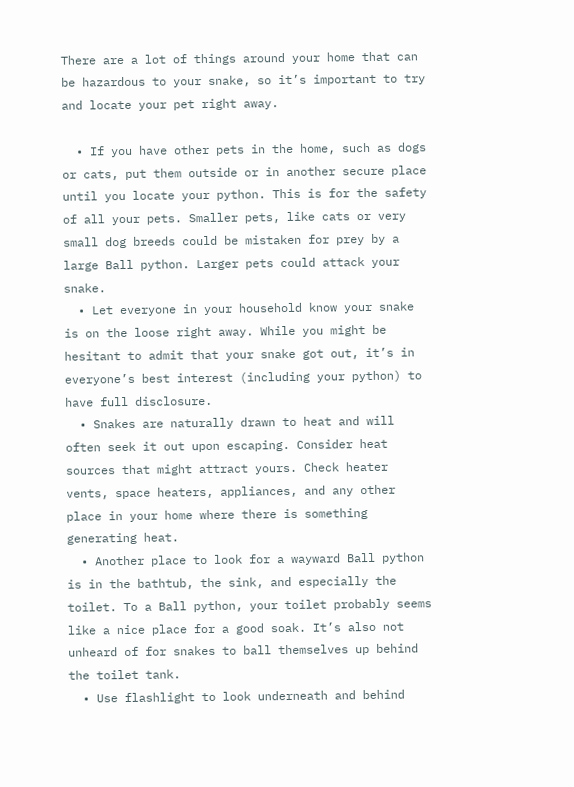There are a lot of things around your home that can be hazardous to your snake, so it’s important to try and locate your pet right away.

  • If you have other pets in the home, such as dogs or cats, put them outside or in another secure place until you locate your python. This is for the safety of all your pets. Smaller pets, like cats or very small dog breeds could be mistaken for prey by a large Ball python. Larger pets could attack your snake.
  • Let everyone in your household know your snake is on the loose right away. While you might be hesitant to admit that your snake got out, it’s in everyone’s best interest (including your python) to have full disclosure.
  • Snakes are naturally drawn to heat and will often seek it out upon escaping. Consider heat sources that might attract yours. Check heater vents, space heaters, appliances, and any other place in your home where there is something generating heat.
  • Another place to look for a wayward Ball python is in the bathtub, the sink, and especially the toilet. To a Ball python, your toilet probably seems like a nice place for a good soak. It’s also not unheard of for snakes to ball themselves up behind the toilet tank.
  • Use flashlight to look underneath and behind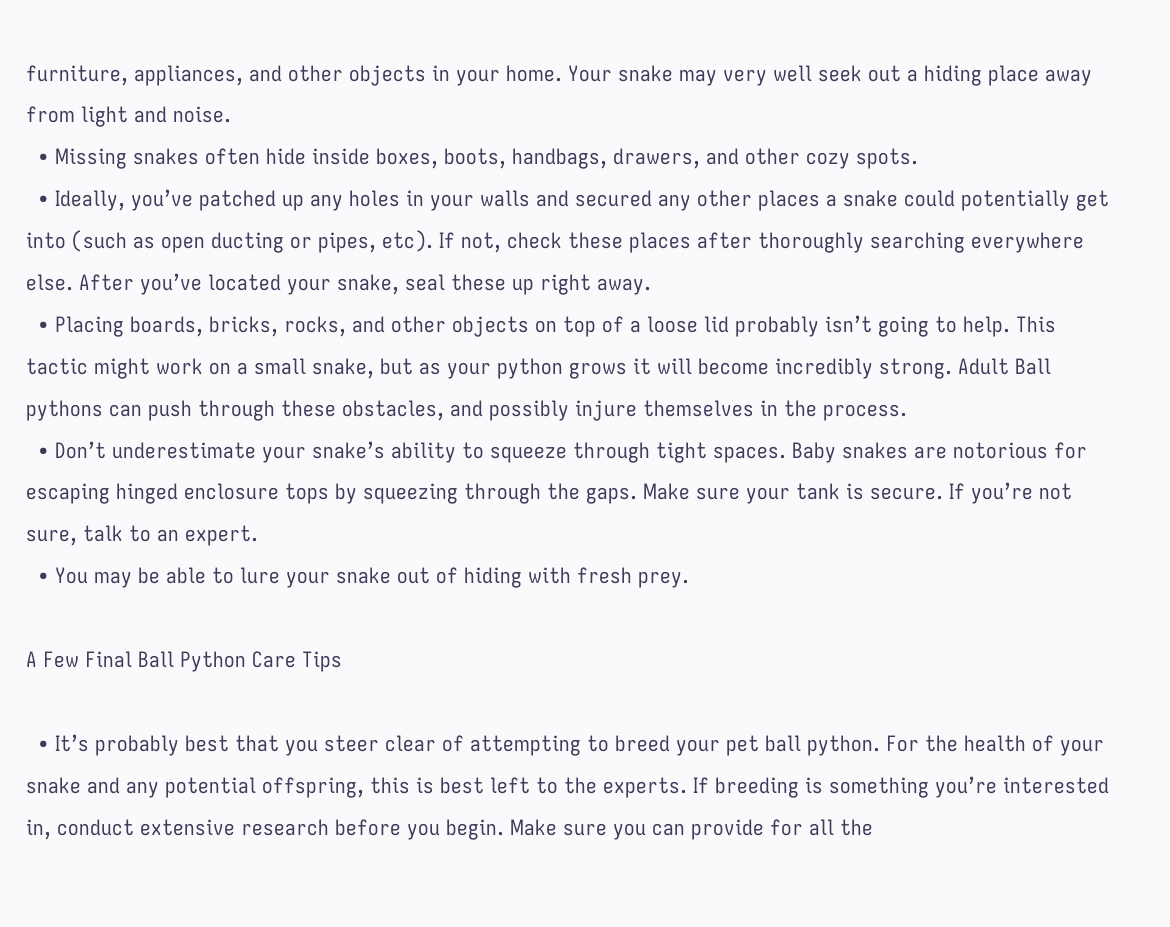furniture, appliances, and other objects in your home. Your snake may very well seek out a hiding place away from light and noise.
  • Missing snakes often hide inside boxes, boots, handbags, drawers, and other cozy spots.
  • Ideally, you’ve patched up any holes in your walls and secured any other places a snake could potentially get into (such as open ducting or pipes, etc). If not, check these places after thoroughly searching everywhere else. After you’ve located your snake, seal these up right away.
  • Placing boards, bricks, rocks, and other objects on top of a loose lid probably isn’t going to help. This tactic might work on a small snake, but as your python grows it will become incredibly strong. Adult Ball pythons can push through these obstacles, and possibly injure themselves in the process.
  • Don’t underestimate your snake’s ability to squeeze through tight spaces. Baby snakes are notorious for escaping hinged enclosure tops by squeezing through the gaps. Make sure your tank is secure. If you’re not sure, talk to an expert.
  • You may be able to lure your snake out of hiding with fresh prey.

A Few Final Ball Python Care Tips

  • It’s probably best that you steer clear of attempting to breed your pet ball python. For the health of your snake and any potential offspring, this is best left to the experts. If breeding is something you’re interested in, conduct extensive research before you begin. Make sure you can provide for all the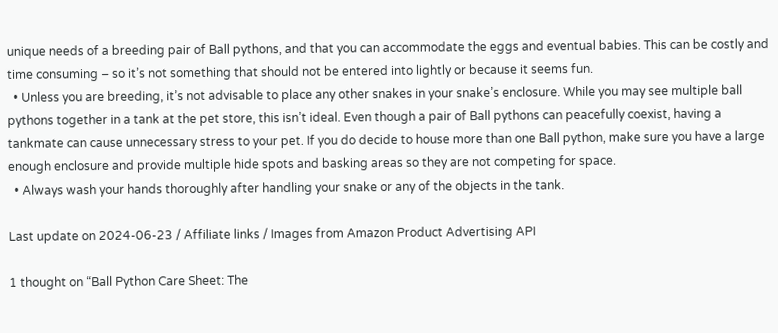unique needs of a breeding pair of Ball pythons, and that you can accommodate the eggs and eventual babies. This can be costly and time consuming – so it’s not something that should not be entered into lightly or because it seems fun.
  • Unless you are breeding, it’s not advisable to place any other snakes in your snake’s enclosure. While you may see multiple ball pythons together in a tank at the pet store, this isn’t ideal. Even though a pair of Ball pythons can peacefully coexist, having a tankmate can cause unnecessary stress to your pet. If you do decide to house more than one Ball python, make sure you have a large enough enclosure and provide multiple hide spots and basking areas so they are not competing for space.
  • Always wash your hands thoroughly after handling your snake or any of the objects in the tank.

Last update on 2024-06-23 / Affiliate links / Images from Amazon Product Advertising API

1 thought on “Ball Python Care Sheet: The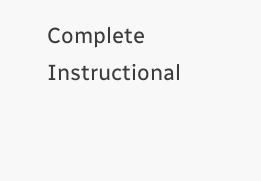Complete Instructional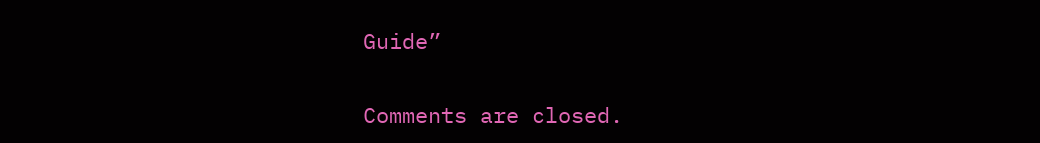Guide”

Comments are closed.